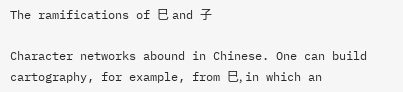The ramifications of 巳 and 子

Character networks abound in Chinese. One can build cartography, for example, from 巳, in which an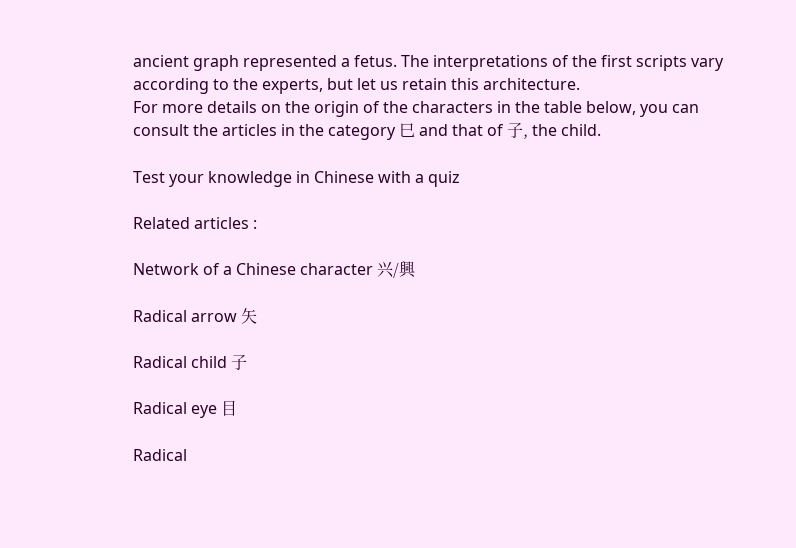ancient graph represented a fetus. The interpretations of the first scripts vary according to the experts, but let us retain this architecture.
For more details on the origin of the characters in the table below, you can consult the articles in the category 巳 and that of 子, the child.

Test your knowledge in Chinese with a quiz

Related articles :

Network of a Chinese character 兴/興

Radical arrow 矢

Radical child 子

Radical eye 目

Radical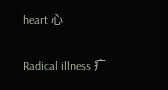heart 心

Radical illness 疒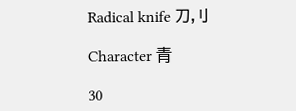Radical knife 刀,刂

Character 青

30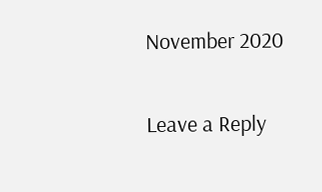November 2020

Leave a Reply